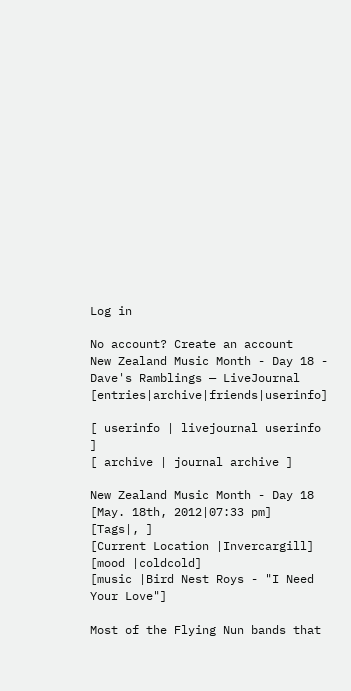Log in

No account? Create an account
New Zealand Music Month - Day 18 - Dave's Ramblings — LiveJournal [entries|archive|friends|userinfo]

[ userinfo | livejournal userinfo ]
[ archive | journal archive ]

New Zealand Music Month - Day 18 [May. 18th, 2012|07:33 pm]
[Tags|, ]
[Current Location |Invercargill]
[mood |coldcold]
[music |Bird Nest Roys - "I Need Your Love"]

Most of the Flying Nun bands that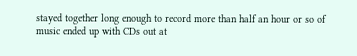stayed together long enough to record more than half an hour or so of music ended up with CDs out at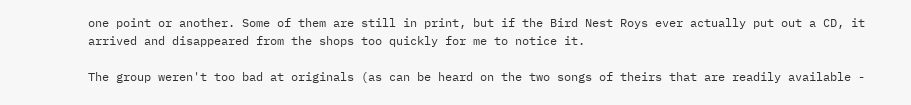one point or another. Some of them are still in print, but if the Bird Nest Roys ever actually put out a CD, it arrived and disappeared from the shops too quickly for me to notice it.

The group weren't too bad at originals (as can be heard on the two songs of theirs that are readily available -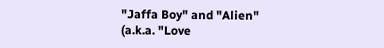"Jaffa Boy" and "Alien" (a.k.a. "Love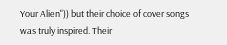Your Alien")) but their choice of cover songs was truly inspired. Their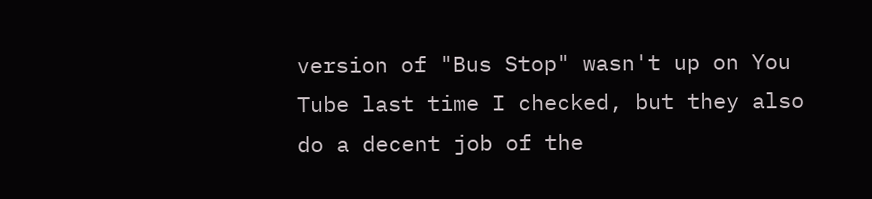version of "Bus Stop" wasn't up on You Tube last time I checked, but they also do a decent job of the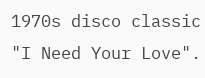1970s disco classic "I Need Your Love".